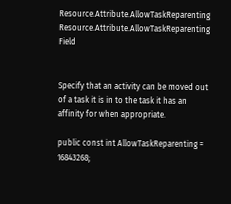Resource.Attribute.AllowTaskReparenting Resource.Attribute.AllowTaskReparenting Field


Specify that an activity can be moved out of a task it is in to the task it has an affinity for when appropriate.

public const int AllowTaskReparenting = 16843268;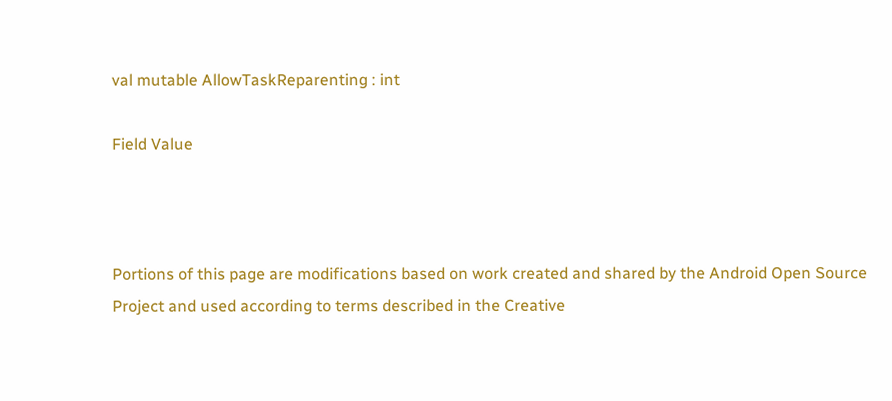val mutable AllowTaskReparenting : int

Field Value



Portions of this page are modifications based on work created and shared by the Android Open Source Project and used according to terms described in the Creative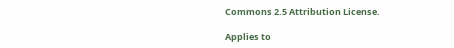Commons 2.5 Attribution License.

Applies to